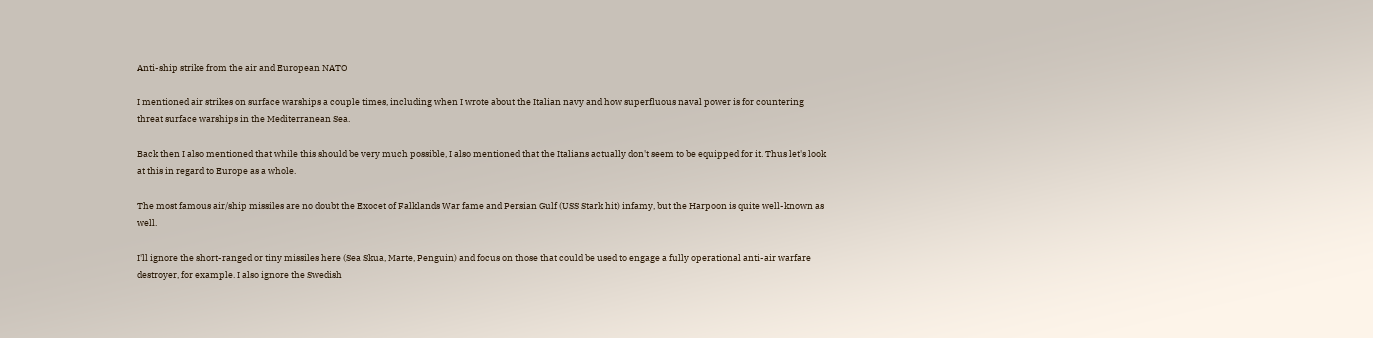Anti-ship strike from the air and European NATO

I mentioned air strikes on surface warships a couple times, including when I wrote about the Italian navy and how superfluous naval power is for countering threat surface warships in the Mediterranean Sea.

Back then I also mentioned that while this should be very much possible, I also mentioned that the Italians actually don't seem to be equipped for it. Thus let's look at this in regard to Europe as a whole.

The most famous air/ship missiles are no doubt the Exocet of Falklands War fame and Persian Gulf (USS Stark hit) infamy, but the Harpoon is quite well-known as well.

I'll ignore the short-ranged or tiny missiles here (Sea Skua, Marte, Penguin) and focus on those that could be used to engage a fully operational anti-air warfare destroyer, for example. I also ignore the Swedish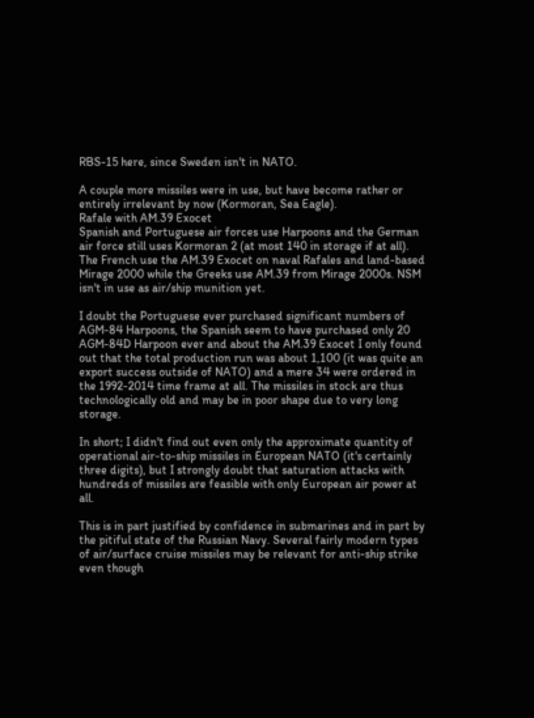RBS-15 here, since Sweden isn't in NATO.

A couple more missiles were in use, but have become rather or entirely irrelevant by now (Kormoran, Sea Eagle).
Rafale with AM.39 Exocet
Spanish and Portuguese air forces use Harpoons and the German air force still uses Kormoran 2 (at most 140 in storage if at all). The French use the AM.39 Exocet on naval Rafales and land-based Mirage 2000 while the Greeks use AM.39 from Mirage 2000s. NSM isn't in use as air/ship munition yet.

I doubt the Portuguese ever purchased significant numbers of AGM-84 Harpoons, the Spanish seem to have purchased only 20 AGM-84D Harpoon ever and about the AM.39 Exocet I only found out that the total production run was about 1,100 (it was quite an export success outside of NATO) and a mere 34 were ordered in the 1992-2014 time frame at all. The missiles in stock are thus technologically old and may be in poor shape due to very long storage.

In short; I didn't find out even only the approximate quantity of operational air-to-ship missiles in European NATO (it's certainly three digits), but I strongly doubt that saturation attacks with hundreds of missiles are feasible with only European air power at all.

This is in part justified by confidence in submarines and in part by the pitiful state of the Russian Navy. Several fairly modern types of air/surface cruise missiles may be relevant for anti-ship strike even though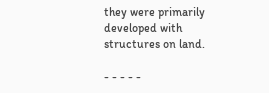they were primarily developed with structures on land.

- - - - -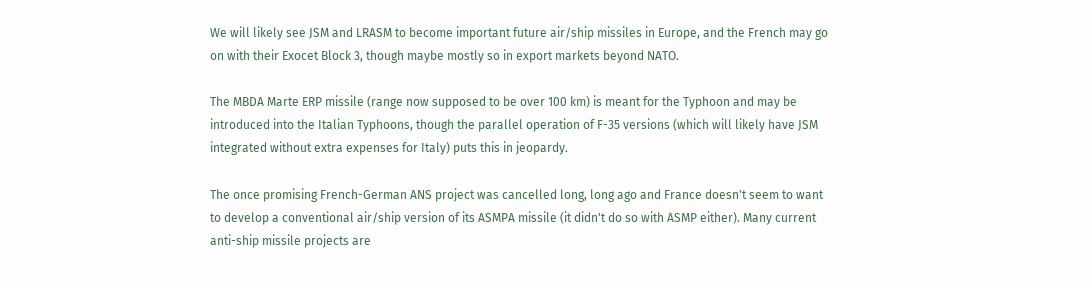We will likely see JSM and LRASM to become important future air/ship missiles in Europe, and the French may go on with their Exocet Block 3, though maybe mostly so in export markets beyond NATO.

The MBDA Marte ERP missile (range now supposed to be over 100 km) is meant for the Typhoon and may be introduced into the Italian Typhoons, though the parallel operation of F-35 versions (which will likely have JSM integrated without extra expenses for Italy) puts this in jeopardy.

The once promising French-German ANS project was cancelled long, long ago and France doesn't seem to want to develop a conventional air/ship version of its ASMPA missile (it didn't do so with ASMP either). Many current anti-ship missile projects are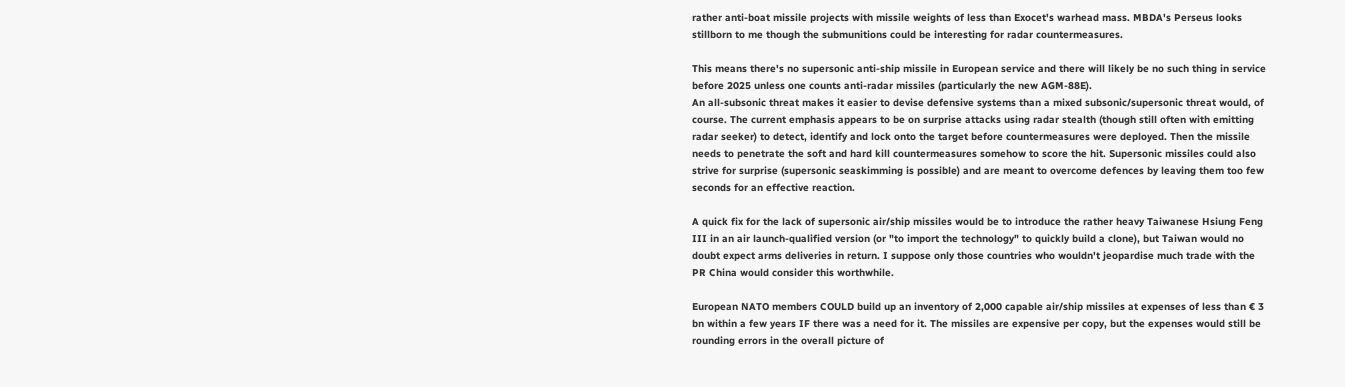rather anti-boat missile projects with missile weights of less than Exocet's warhead mass. MBDA's Perseus looks stillborn to me though the submunitions could be interesting for radar countermeasures.

This means there's no supersonic anti-ship missile in European service and there will likely be no such thing in service before 2025 unless one counts anti-radar missiles (particularly the new AGM-88E).
An all-subsonic threat makes it easier to devise defensive systems than a mixed subsonic/supersonic threat would, of course. The current emphasis appears to be on surprise attacks using radar stealth (though still often with emitting radar seeker) to detect, identify and lock onto the target before countermeasures were deployed. Then the missile needs to penetrate the soft and hard kill countermeasures somehow to score the hit. Supersonic missiles could also strive for surprise (supersonic seaskimming is possible) and are meant to overcome defences by leaving them too few seconds for an effective reaction.

A quick fix for the lack of supersonic air/ship missiles would be to introduce the rather heavy Taiwanese Hsiung Feng III in an air launch-qualified version (or "to import the technology" to quickly build a clone), but Taiwan would no doubt expect arms deliveries in return. I suppose only those countries who wouldn't jeopardise much trade with the PR China would consider this worthwhile.

European NATO members COULD build up an inventory of 2,000 capable air/ship missiles at expenses of less than € 3 bn within a few years IF there was a need for it. The missiles are expensive per copy, but the expenses would still be rounding errors in the overall picture of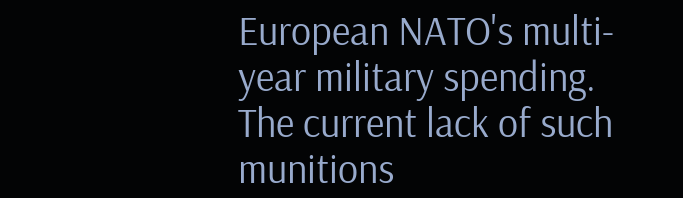European NATO's multi-year military spending.
The current lack of such munitions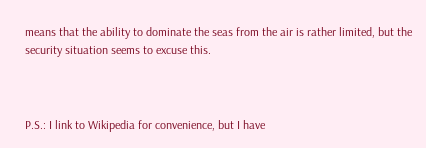means that the ability to dominate the seas from the air is rather limited, but the security situation seems to excuse this.



P.S.: I link to Wikipedia for convenience, but I have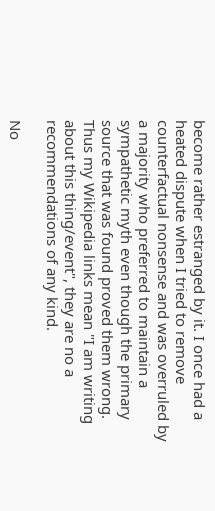become rather estranged by it. I once had a heated dispute when I tried to remove counterfactual nonsense and was overruled by a majority who preferred to maintain a sympathetic myth even though the primary source that was found proved them wrong. Thus my Wikipedia links mean "I am writing about this thing/event", they are no a recommendations of any kind.

No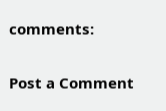comments:

Post a Comment